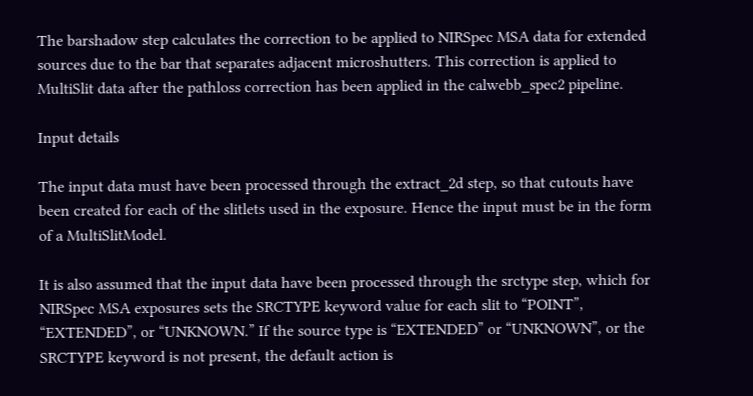The barshadow step calculates the correction to be applied to NIRSpec MSA data for extended sources due to the bar that separates adjacent microshutters. This correction is applied to MultiSlit data after the pathloss correction has been applied in the calwebb_spec2 pipeline.

Input details

The input data must have been processed through the extract_2d step, so that cutouts have been created for each of the slitlets used in the exposure. Hence the input must be in the form of a MultiSlitModel.

It is also assumed that the input data have been processed through the srctype step, which for NIRSpec MSA exposures sets the SRCTYPE keyword value for each slit to “POINT”, “EXTENDED”, or “UNKNOWN.” If the source type is “EXTENDED” or “UNKNOWN”, or the SRCTYPE keyword is not present, the default action is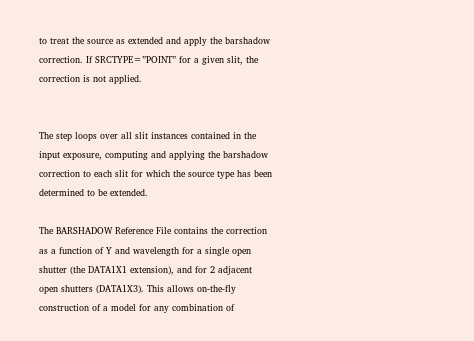to treat the source as extended and apply the barshadow correction. If SRCTYPE=”POINT” for a given slit, the correction is not applied.


The step loops over all slit instances contained in the input exposure, computing and applying the barshadow correction to each slit for which the source type has been determined to be extended.

The BARSHADOW Reference File contains the correction as a function of Y and wavelength for a single open shutter (the DATA1X1 extension), and for 2 adjacent open shutters (DATA1X3). This allows on-the-fly construction of a model for any combination of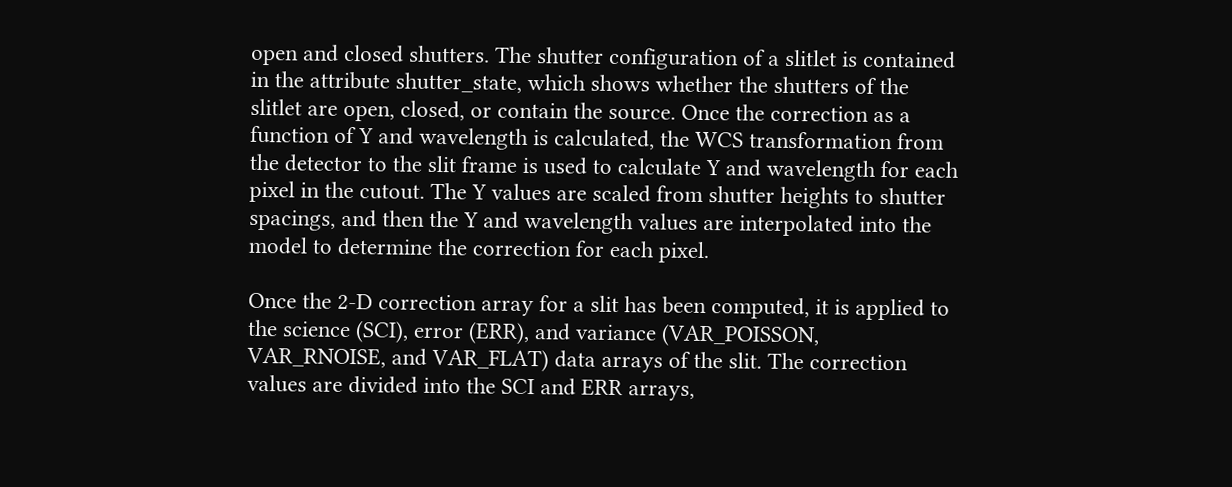open and closed shutters. The shutter configuration of a slitlet is contained in the attribute shutter_state, which shows whether the shutters of the slitlet are open, closed, or contain the source. Once the correction as a function of Y and wavelength is calculated, the WCS transformation from the detector to the slit frame is used to calculate Y and wavelength for each pixel in the cutout. The Y values are scaled from shutter heights to shutter spacings, and then the Y and wavelength values are interpolated into the model to determine the correction for each pixel.

Once the 2-D correction array for a slit has been computed, it is applied to the science (SCI), error (ERR), and variance (VAR_POISSON, VAR_RNOISE, and VAR_FLAT) data arrays of the slit. The correction values are divided into the SCI and ERR arrays,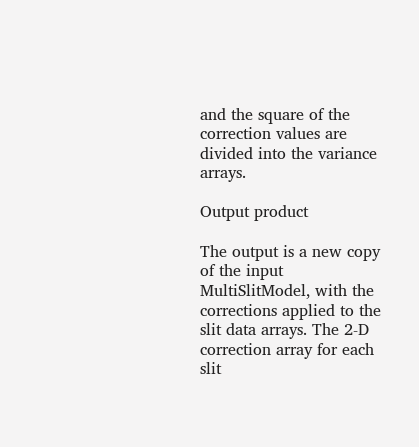and the square of the correction values are divided into the variance arrays.

Output product

The output is a new copy of the input MultiSlitModel, with the corrections applied to the slit data arrays. The 2-D correction array for each slit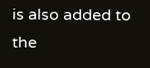is also added to the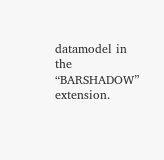datamodel in the “BARSHADOW” extension.